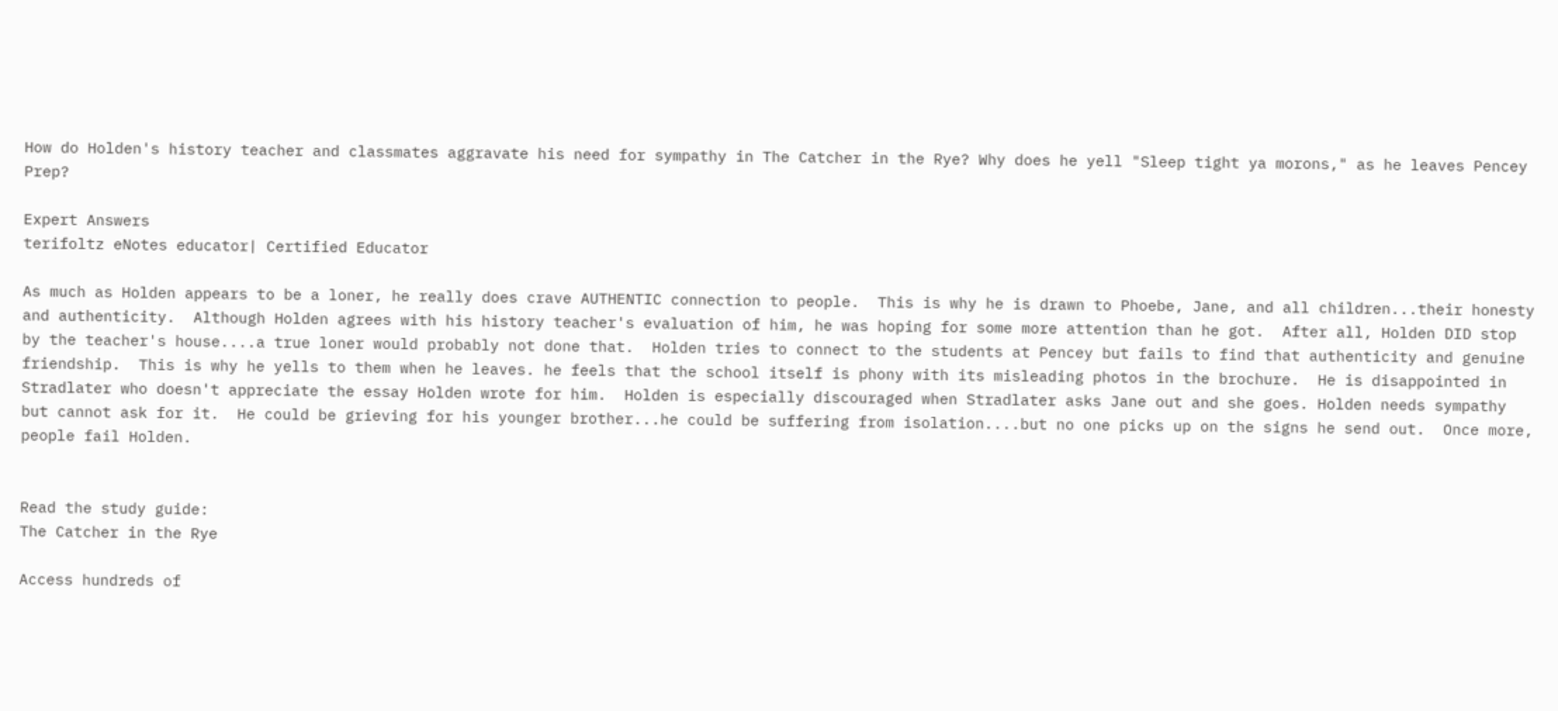How do Holden's history teacher and classmates aggravate his need for sympathy in The Catcher in the Rye? Why does he yell "Sleep tight ya morons," as he leaves Pencey Prep?

Expert Answers
terifoltz eNotes educator| Certified Educator

As much as Holden appears to be a loner, he really does crave AUTHENTIC connection to people.  This is why he is drawn to Phoebe, Jane, and all children...their honesty and authenticity.  Although Holden agrees with his history teacher's evaluation of him, he was hoping for some more attention than he got.  After all, Holden DID stop by the teacher's house....a true loner would probably not done that.  Holden tries to connect to the students at Pencey but fails to find that authenticity and genuine friendship.  This is why he yells to them when he leaves. he feels that the school itself is phony with its misleading photos in the brochure.  He is disappointed in Stradlater who doesn't appreciate the essay Holden wrote for him.  Holden is especially discouraged when Stradlater asks Jane out and she goes. Holden needs sympathy but cannot ask for it.  He could be grieving for his younger brother...he could be suffering from isolation....but no one picks up on the signs he send out.  Once more, people fail Holden.


Read the study guide:
The Catcher in the Rye

Access hundreds of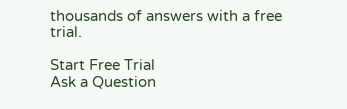thousands of answers with a free trial.

Start Free Trial
Ask a Question